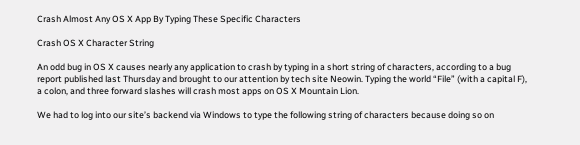Crash Almost Any OS X App By Typing These Specific Characters

Crash OS X Character String

An odd bug in OS X causes nearly any application to crash by typing in a short string of characters, according to a bug report published last Thursday and brought to our attention by tech site Neowin. Typing the world “File” (with a capital F), a colon, and three forward slashes will crash most apps on OS X Mountain Lion.

We had to log into our site’s backend via Windows to type the following string of characters because doing so on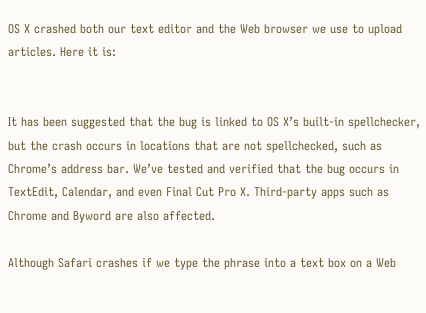OS X crashed both our text editor and the Web browser we use to upload articles. Here it is:


It has been suggested that the bug is linked to OS X’s built-in spellchecker, but the crash occurs in locations that are not spellchecked, such as Chrome’s address bar. We’ve tested and verified that the bug occurs in TextEdit, Calendar, and even Final Cut Pro X. Third-party apps such as Chrome and Byword are also affected.

Although Safari crashes if we type the phrase into a text box on a Web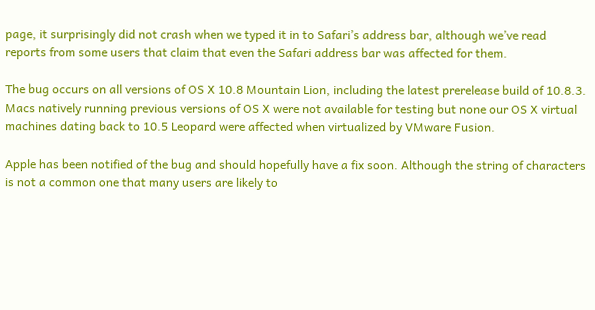page, it surprisingly did not crash when we typed it in to Safari’s address bar, although we’ve read reports from some users that claim that even the Safari address bar was affected for them.

The bug occurs on all versions of OS X 10.8 Mountain Lion, including the latest prerelease build of 10.8.3. Macs natively running previous versions of OS X were not available for testing but none our OS X virtual machines dating back to 10.5 Leopard were affected when virtualized by VMware Fusion.

Apple has been notified of the bug and should hopefully have a fix soon. Although the string of characters is not a common one that many users are likely to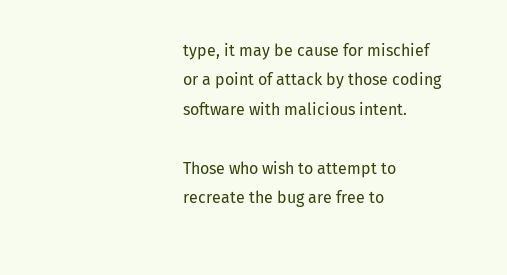type, it may be cause for mischief or a point of attack by those coding software with malicious intent.

Those who wish to attempt to recreate the bug are free to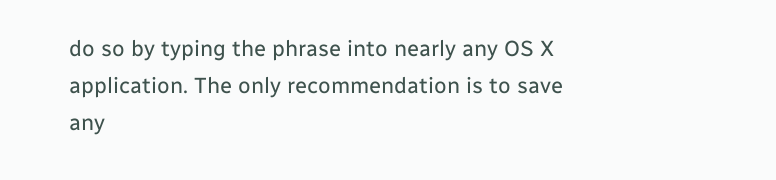do so by typing the phrase into nearly any OS X application. The only recommendation is to save any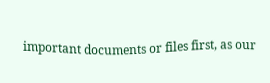important documents or files first, as our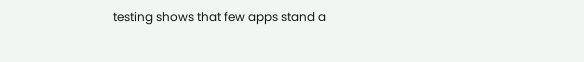testing shows that few apps stand a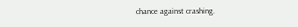chance against crashing.